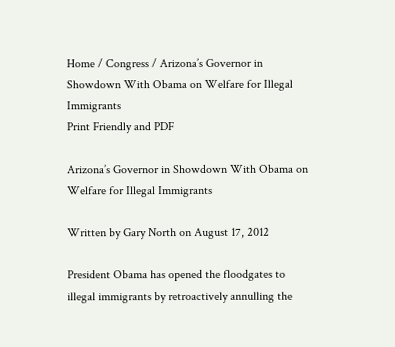Home / Congress / Arizona’s Governor in Showdown With Obama on Welfare for Illegal Immigrants
Print Friendly and PDF

Arizona’s Governor in Showdown With Obama on Welfare for Illegal Immigrants

Written by Gary North on August 17, 2012

President Obama has opened the floodgates to illegal immigrants by retroactively annulling the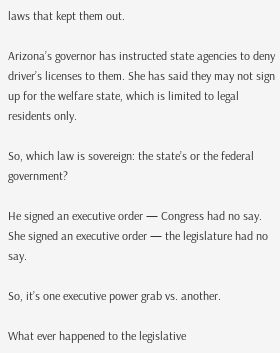laws that kept them out.

Arizona’s governor has instructed state agencies to deny driver’s licenses to them. She has said they may not sign up for the welfare state, which is limited to legal residents only.

So, which law is sovereign: the state’s or the federal government?

He signed an executive order — Congress had no say. She signed an executive order — the legislature had no say.

So, it’s one executive power grab vs. another.

What ever happened to the legislative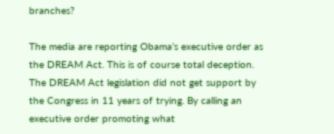branches?

The media are reporting Obama’s executive order as the DREAM Act. This is of course total deception. The DREAM Act legislation did not get support by the Congress in 11 years of trying. By calling an executive order promoting what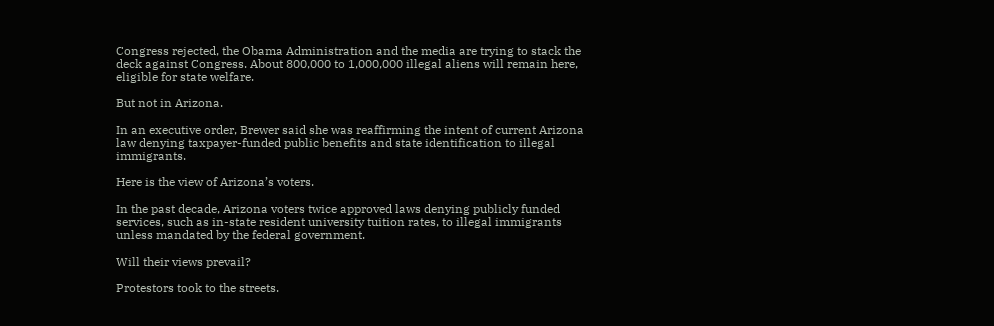Congress rejected, the Obama Administration and the media are trying to stack the deck against Congress. About 800,000 to 1,000,000 illegal aliens will remain here, eligible for state welfare.

But not in Arizona.

In an executive order, Brewer said she was reaffirming the intent of current Arizona law denying taxpayer-funded public benefits and state identification to illegal immigrants.

Here is the view of Arizona’s voters.

In the past decade, Arizona voters twice approved laws denying publicly funded services, such as in-state resident university tuition rates, to illegal immigrants unless mandated by the federal government.

Will their views prevail?

Protestors took to the streets.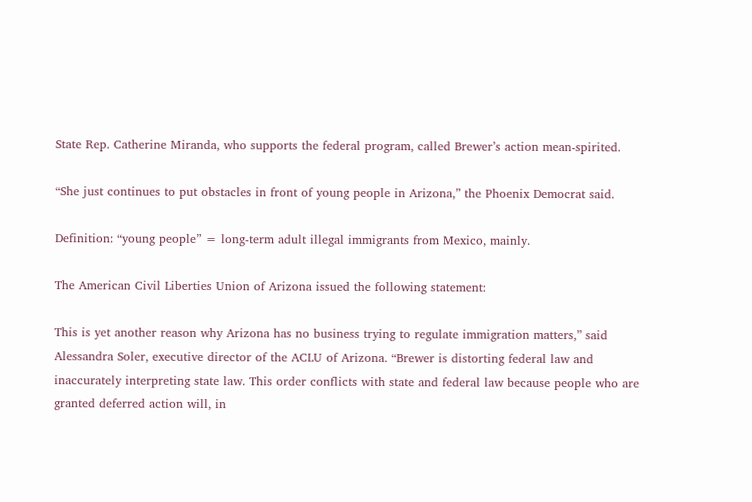State Rep. Catherine Miranda, who supports the federal program, called Brewer’s action mean-spirited.

“She just continues to put obstacles in front of young people in Arizona,” the Phoenix Democrat said.

Definition: “young people” = long-term adult illegal immigrants from Mexico, mainly.

The American Civil Liberties Union of Arizona issued the following statement:

This is yet another reason why Arizona has no business trying to regulate immigration matters,” said Alessandra Soler, executive director of the ACLU of Arizona. “Brewer is distorting federal law and inaccurately interpreting state law. This order conflicts with state and federal law because people who are granted deferred action will, in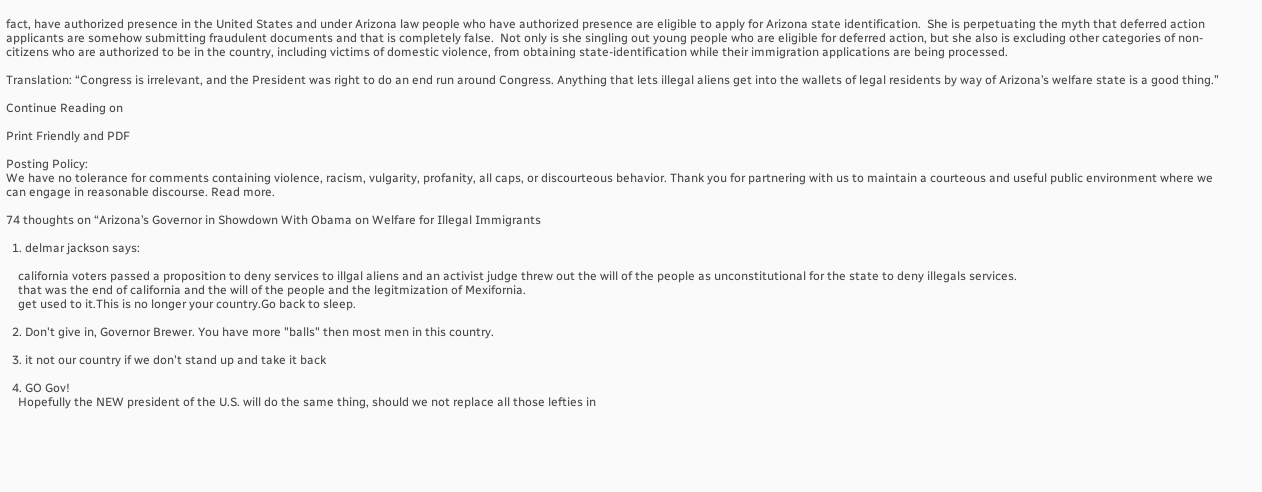fact, have authorized presence in the United States and under Arizona law people who have authorized presence are eligible to apply for Arizona state identification.  She is perpetuating the myth that deferred action applicants are somehow submitting fraudulent documents and that is completely false.  Not only is she singling out young people who are eligible for deferred action, but she also is excluding other categories of non-citizens who are authorized to be in the country, including victims of domestic violence, from obtaining state-identification while their immigration applications are being processed.

Translation: “Congress is irrelevant, and the President was right to do an end run around Congress. Anything that lets illegal aliens get into the wallets of legal residents by way of Arizona’s welfare state is a good thing.”

Continue Reading on

Print Friendly and PDF

Posting Policy:
We have no tolerance for comments containing violence, racism, vulgarity, profanity, all caps, or discourteous behavior. Thank you for partnering with us to maintain a courteous and useful public environment where we can engage in reasonable discourse. Read more.

74 thoughts on “Arizona’s Governor in Showdown With Obama on Welfare for Illegal Immigrants

  1. delmar jackson says:

    california voters passed a proposition to deny services to illgal aliens and an activist judge threw out the will of the people as unconstitutional for the state to deny illegals services.
    that was the end of california and the will of the people and the legitmization of Mexifornia.
    get used to it.This is no longer your country.Go back to sleep.

  2. Don't give in, Governor Brewer. You have more "balls" then most men in this country.

  3. it not our country if we don't stand up and take it back

  4. GO Gov!
    Hopefully the NEW president of the U.S. will do the same thing, should we not replace all those lefties in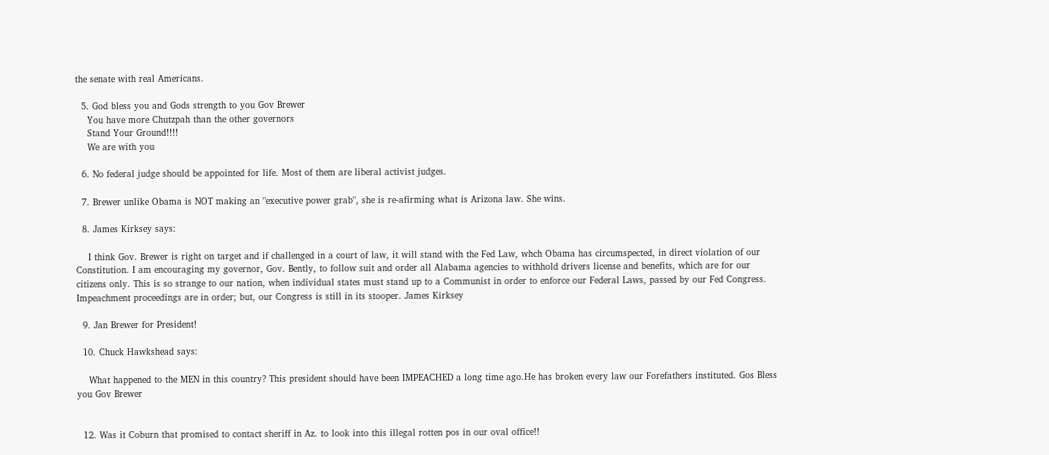the senate with real Americans.

  5. God bless you and Gods strength to you Gov Brewer
    You have more Chutzpah than the other governors
    Stand Your Ground!!!!
    We are with you

  6. No federal judge should be appointed for life. Most of them are liberal activist judges.

  7. Brewer unlike Obama is NOT making an "executive power grab", she is re-afirming what is Arizona law. She wins.

  8. James Kirksey says:

    I think Gov. Brewer is right on target and if challenged in a court of law, it will stand with the Fed Law, whch Obama has circumspected, in direct violation of our Constitution. I am encouraging my governor, Gov. Bently, to follow suit and order all Alabama agencies to withhold drivers license and benefits, which are for our citizens only. This is so strange to our nation, when individual states must stand up to a Communist in order to enforce our Federal Laws, passed by our Fed Congress. Impeachment proceedings are in order; but, our Congress is still in its stooper. James Kirksey

  9. Jan Brewer for President!

  10. Chuck Hawkshead says:

    What happened to the MEN in this country? This president should have been IMPEACHED a long time ago.He has broken every law our Forefathers instituted. Gos Bless you Gov Brewer


  12. Was it Coburn that promised to contact sheriff in Az. to look into this illegal rotten pos in our oval office!!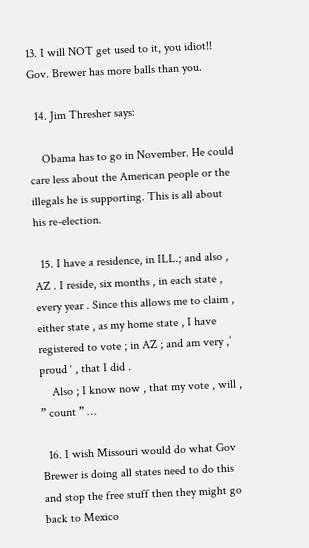13. I will NOT get used to it, you idiot!! Gov. Brewer has more balls than you.

  14. Jim Thresher says:

    Obama has to go in November. He could care less about the American people or the illegals he is supporting. This is all about his re-election.

  15. I have a residence, in ILL.; and also , AZ . I reside, six months , in each state , every year . Since this allows me to claim , either state , as my home state , I have registered to vote ; in AZ ; and am very ,’ proud ‘ , that I did .
    Also ; I know now , that my vote , will , ” count ” …

  16. I wish Missouri would do what Gov Brewer is doing all states need to do this and stop the free stuff then they might go back to Mexico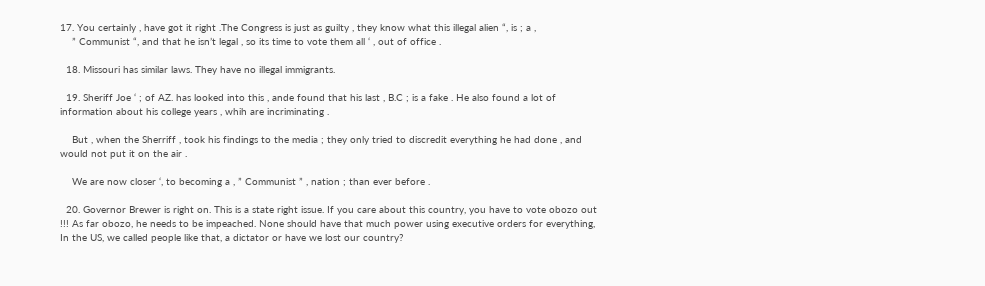17. You certainly , have got it right .The Congress is just as guilty , they know what this illegal alien “, is ; a ,
    ” Communist “, and that he isn’t legal , so its time to vote them all ‘ , out of office .

  18. Missouri has similar laws. They have no illegal immigrants.

  19. Sheriff Joe ‘ ; of AZ. has looked into this , ande found that his last , B.C ; is a fake . He also found a lot of information about his college years , whih are incriminating .

    But , when the Sherriff , took his findings to the media ; they only tried to discredit everything he had done , and would not put it on the air .

    We are now closer ‘, to becoming a , ” Communist ” , nation ; than ever before .

  20. Governor Brewer is right on. This is a state right issue. If you care about this country, you have to vote obozo out !!! As far obozo, he needs to be impeached. None should have that much power using executive orders for everything, In the US, we called people like that, a dictator or have we lost our country?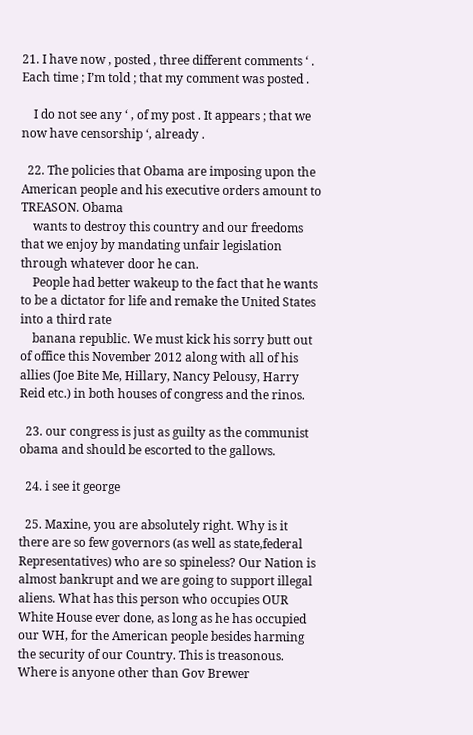21. I have now , posted , three different comments ‘ . Each time ; I’m told ; that my comment was posted .

    I do not see any ‘ , of my post . It appears ; that we now have censorship ‘, already .

  22. The policies that Obama are imposing upon the American people and his executive orders amount to TREASON. Obama
    wants to destroy this country and our freedoms that we enjoy by mandating unfair legislation through whatever door he can.
    People had better wakeup to the fact that he wants to be a dictator for life and remake the United States into a third rate
    banana republic. We must kick his sorry butt out of office this November 2012 along with all of his allies (Joe Bite Me, Hillary, Nancy Pelousy, Harry Reid etc.) in both houses of congress and the rinos.

  23. our congress is just as guilty as the communist obama and should be escorted to the gallows.

  24. i see it george

  25. Maxine, you are absolutely right. Why is it there are so few governors (as well as state,federal Representatives) who are so spineless? Our Nation is almost bankrupt and we are going to support illegal aliens. What has this person who occupies OUR White House ever done, as long as he has occupied our WH, for the American people besides harming the security of our Country. This is treasonous. Where is anyone other than Gov Brewer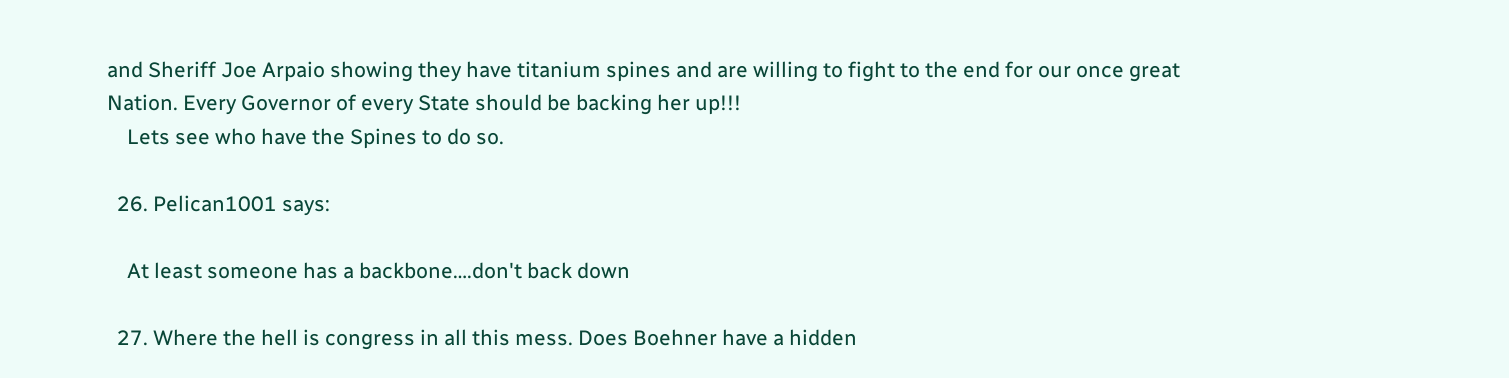and Sheriff Joe Arpaio showing they have titanium spines and are willing to fight to the end for our once great Nation. Every Governor of every State should be backing her up!!!
    Lets see who have the Spines to do so.

  26. Pelican1001 says:

    At least someone has a backbone….don't back down

  27. Where the hell is congress in all this mess. Does Boehner have a hidden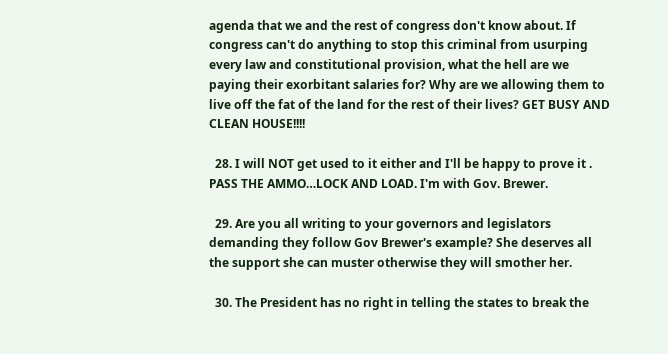agenda that we and the rest of congress don't know about. If congress can't do anything to stop this criminal from usurping every law and constitutional provision, what the hell are we paying their exorbitant salaries for? Why are we allowing them to live off the fat of the land for the rest of their lives? GET BUSY AND CLEAN HOUSE!!!!

  28. I will NOT get used to it either and I'll be happy to prove it . PASS THE AMMO…LOCK AND LOAD. I'm with Gov. Brewer.

  29. Are you all writing to your governors and legislators demanding they follow Gov Brewer's example? She deserves all the support she can muster otherwise they will smother her.

  30. The President has no right in telling the states to break the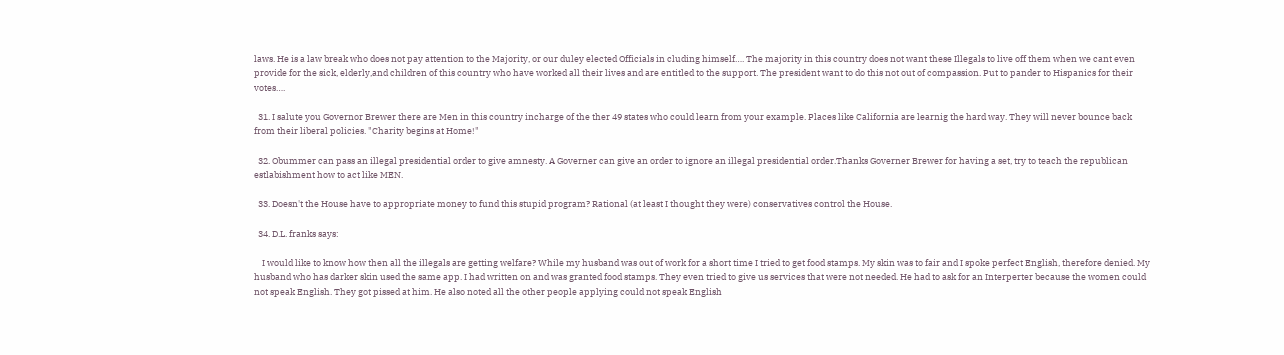laws. He is a law break who does not pay attention to the Majority, or our duley elected Officials in cluding himself…. The majority in this country does not want these Illegals to live off them when we cant even provide for the sick, elderly,and children of this country who have worked all their lives and are entitled to the support. The president want to do this not out of compassion. Put to pander to Hispanics for their votes….

  31. I salute you Governor Brewer there are Men in this country incharge of the ther 49 states who could learn from your example. Places like California are learnig the hard way. They will never bounce back from their liberal policies. "Charity begins at Home!"

  32. Obummer can pass an illegal presidential order to give amnesty. A Governer can give an order to ignore an illegal presidential order.Thanks Governer Brewer for having a set, try to teach the republican estlabishment how to act like MEN.

  33. Doesn't the House have to appropriate money to fund this stupid program? Rational (at least I thought they were) conservatives control the House.

  34. D.L. franks says:

    I would like to know how then all the illegals are getting welfare? While my husband was out of work for a short time I tried to get food stamps. My skin was to fair and I spoke perfect English, therefore denied. My husband who has darker skin used the same app. I had written on and was granted food stamps. They even tried to give us services that were not needed. He had to ask for an Interperter because the women could not speak English. They got pissed at him. He also noted all the other people applying could not speak English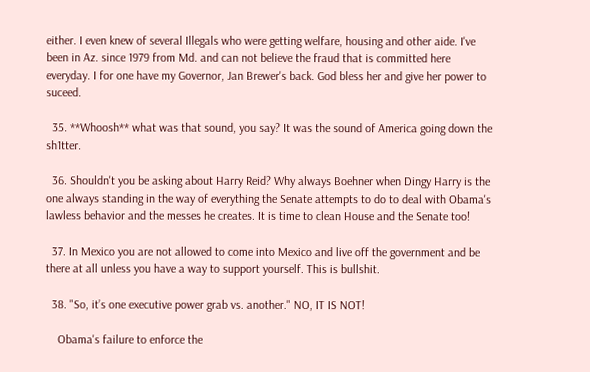either. I even knew of several Illegals who were getting welfare, housing and other aide. I've been in Az. since 1979 from Md. and can not believe the fraud that is committed here everyday. I for one have my Governor, Jan Brewer's back. God bless her and give her power to suceed.

  35. **Whoosh** what was that sound, you say? It was the sound of America going down the sh1tter.

  36. Shouldn't you be asking about Harry Reid? Why always Boehner when Dingy Harry is the one always standing in the way of everything the Senate attempts to do to deal with Obama's lawless behavior and the messes he creates. It is time to clean House and the Senate too!

  37. In Mexico you are not allowed to come into Mexico and live off the government and be there at all unless you have a way to support yourself. This is bullshit.

  38. "So, it’s one executive power grab vs. another." NO, IT IS NOT!

    Obama's failure to enforce the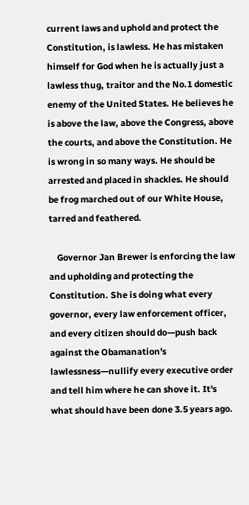current laws and uphold and protect the Constitution, is lawless. He has mistaken himself for God when he is actually just a lawless thug, traitor and the No.1 domestic enemy of the United States. He believes he is above the law, above the Congress, above the courts, and above the Constitution. He is wrong in so many ways. He should be arrested and placed in shackles. He should be frog marched out of our White House, tarred and feathered.

    Governor Jan Brewer is enforcing the law and upholding and protecting the Constitution. She is doing what every governor, every law enforcement officer, and every citizen should do—push back against the Obamanation's lawlessness—nullify every executive order and tell him where he can shove it. It's what should have been done 3.5 years ago.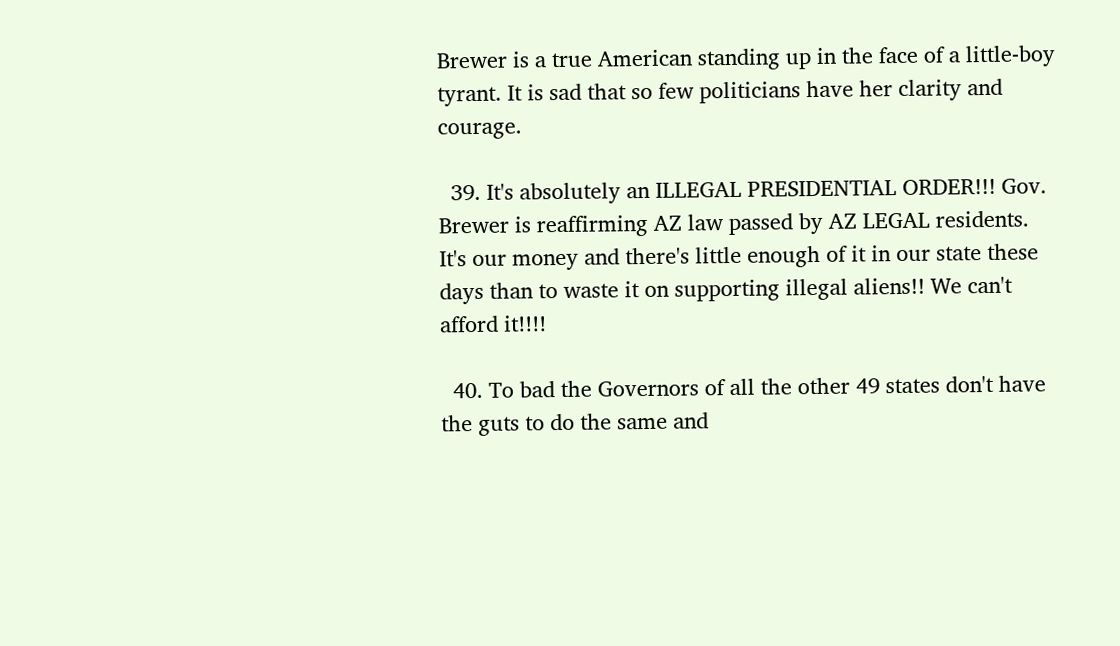Brewer is a true American standing up in the face of a little-boy tyrant. It is sad that so few politicians have her clarity and courage.

  39. It's absolutely an ILLEGAL PRESIDENTIAL ORDER!!! Gov. Brewer is reaffirming AZ law passed by AZ LEGAL residents. It's our money and there's little enough of it in our state these days than to waste it on supporting illegal aliens!! We can't afford it!!!!

  40. To bad the Governors of all the other 49 states don't have the guts to do the same and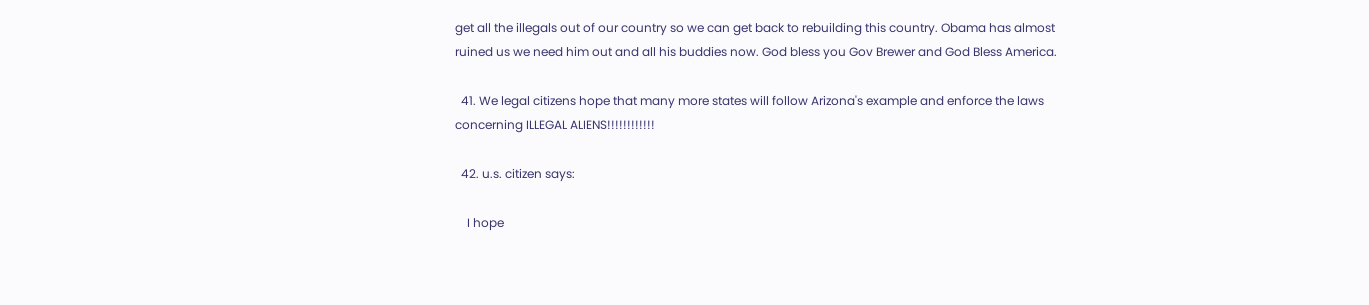get all the illegals out of our country so we can get back to rebuilding this country. Obama has almost ruined us we need him out and all his buddies now. God bless you Gov Brewer and God Bless America.

  41. We legal citizens hope that many more states will follow Arizona's example and enforce the laws concerning ILLEGAL ALIENS!!!!!!!!!!!!

  42. u.s. citizen says:

    I hope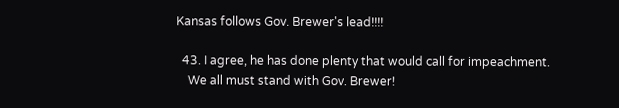Kansas follows Gov. Brewer's lead!!!!

  43. I agree, he has done plenty that would call for impeachment.
    We all must stand with Gov. Brewer!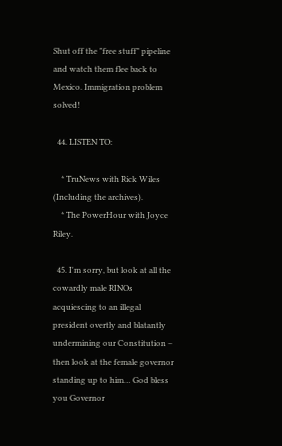Shut off the "free stuff" pipeline and watch them flee back to Mexico. Immigration problem solved!

  44. LISTEN TO:

    * TruNews with Rick Wiles (Including the archives).
    * The PowerHour with Joyce Riley.

  45. I'm sorry, but look at all the cowardly male RINOs acquiescing to an illegal president overtly and blatantly undermining our Constitution – then look at the female governor standing up to him… God bless you Governor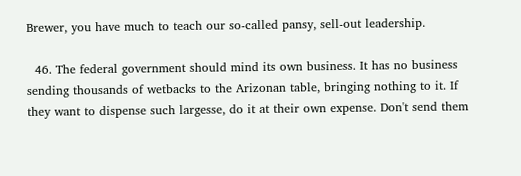Brewer, you have much to teach our so-called pansy, sell-out leadership.

  46. The federal government should mind its own business. It has no business sending thousands of wetbacks to the Arizonan table, bringing nothing to it. If they want to dispense such largesse, do it at their own expense. Don't send them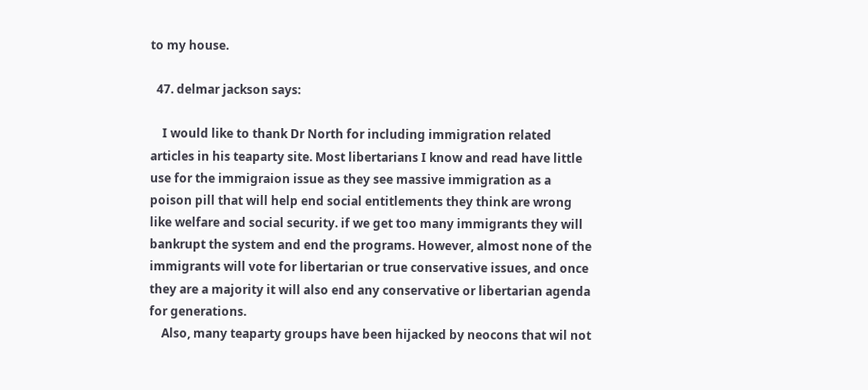to my house.

  47. delmar jackson says:

    I would like to thank Dr North for including immigration related articles in his teaparty site. Most libertarians I know and read have little use for the immigraion issue as they see massive immigration as a poison pill that will help end social entitlements they think are wrong like welfare and social security. if we get too many immigrants they will bankrupt the system and end the programs. However, almost none of the immigrants will vote for libertarian or true conservative issues, and once they are a majority it will also end any conservative or libertarian agenda for generations.
    Also, many teaparty groups have been hijacked by neocons that wil not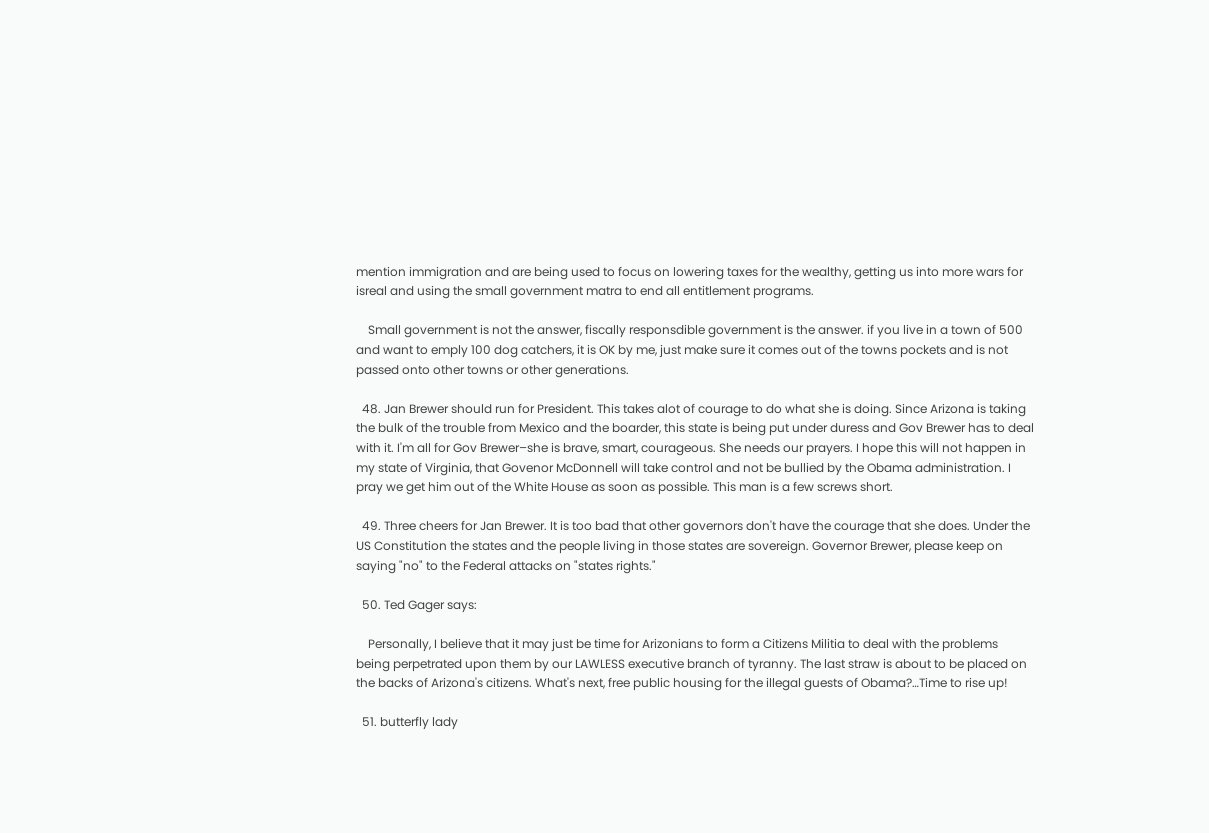mention immigration and are being used to focus on lowering taxes for the wealthy, getting us into more wars for isreal and using the small government matra to end all entitlement programs.

    Small government is not the answer, fiscally responsdible government is the answer. if you live in a town of 500 and want to emply 100 dog catchers, it is OK by me, just make sure it comes out of the towns pockets and is not passed onto other towns or other generations.

  48. Jan Brewer should run for President. This takes alot of courage to do what she is doing. Since Arizona is taking the bulk of the trouble from Mexico and the boarder, this state is being put under duress and Gov Brewer has to deal with it. I'm all for Gov Brewer–she is brave, smart, courageous. She needs our prayers. I hope this will not happen in my state of Virginia, that Govenor McDonnell will take control and not be bullied by the Obama administration. I pray we get him out of the White House as soon as possible. This man is a few screws short.

  49. Three cheers for Jan Brewer. It is too bad that other governors don't have the courage that she does. Under the US Constitution the states and the people living in those states are sovereign. Governor Brewer, please keep on saying "no" to the Federal attacks on "states rights."

  50. Ted Gager says:

    Personally, I believe that it may just be time for Arizonians to form a Citizens Militia to deal with the problems being perpetrated upon them by our LAWLESS executive branch of tyranny. The last straw is about to be placed on the backs of Arizona's citizens. What's next, free public housing for the illegal guests of Obama?…Time to rise up!

  51. butterfly lady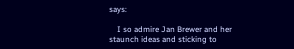says:

    I so admire Jan Brewer and her staunch ideas and sticking to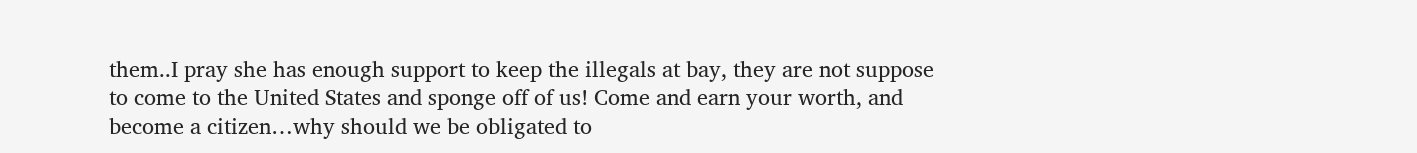them..I pray she has enough support to keep the illegals at bay, they are not suppose to come to the United States and sponge off of us! Come and earn your worth, and become a citizen…why should we be obligated to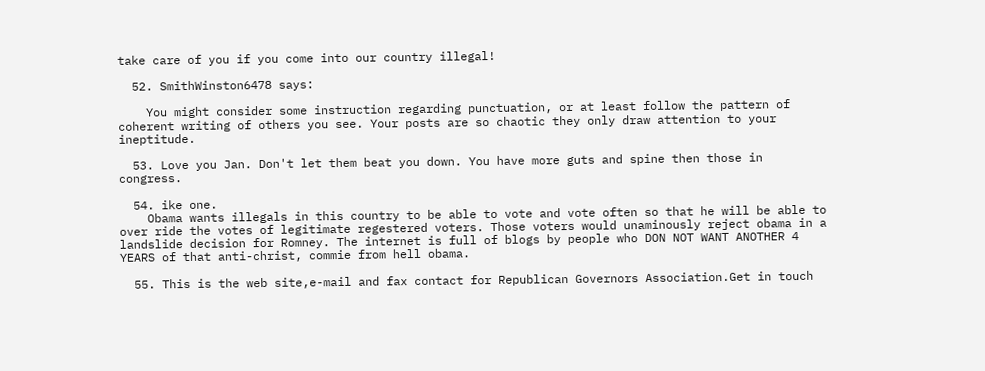take care of you if you come into our country illegal!

  52. SmithWinston6478 says:

    You might consider some instruction regarding punctuation, or at least follow the pattern of coherent writing of others you see. Your posts are so chaotic they only draw attention to your ineptitude.

  53. Love you Jan. Don't let them beat you down. You have more guts and spine then those in congress.

  54. ike one.
    Obama wants illegals in this country to be able to vote and vote often so that he will be able to over ride the votes of legitimate regestered voters. Those voters would unaminously reject obama in a landslide decision for Romney. The internet is full of blogs by people who DON NOT WANT ANOTHER 4 YEARS of that anti-christ, commie from hell obama.

  55. This is the web site,e-mail and fax contact for Republican Governors Association.Get in touch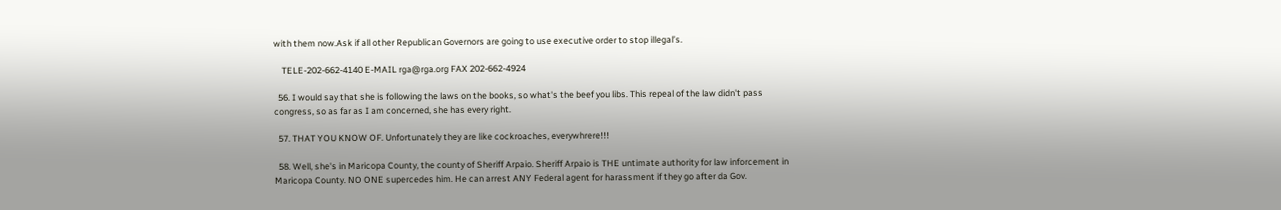with them now.Ask if all other Republican Governors are going to use executive order to stop illegal’s.

    TELE-202-662-4140 E-MAIL rga@rga.org FAX 202-662-4924

  56. I would say that she is following the laws on the books, so what's the beef you libs. This repeal of the law didn't pass congress, so as far as I am concerned, she has every right.

  57. THAT YOU KNOW OF. Unfortunately they are like cockroaches, everywhrere!!!

  58. Well, she's in Maricopa County, the county of Sheriff Arpaio. Sheriff Arpaio is THE untimate authority for law inforcement in Maricopa County. NO ONE supercedes him. He can arrest ANY Federal agent for harassment if they go after da Gov.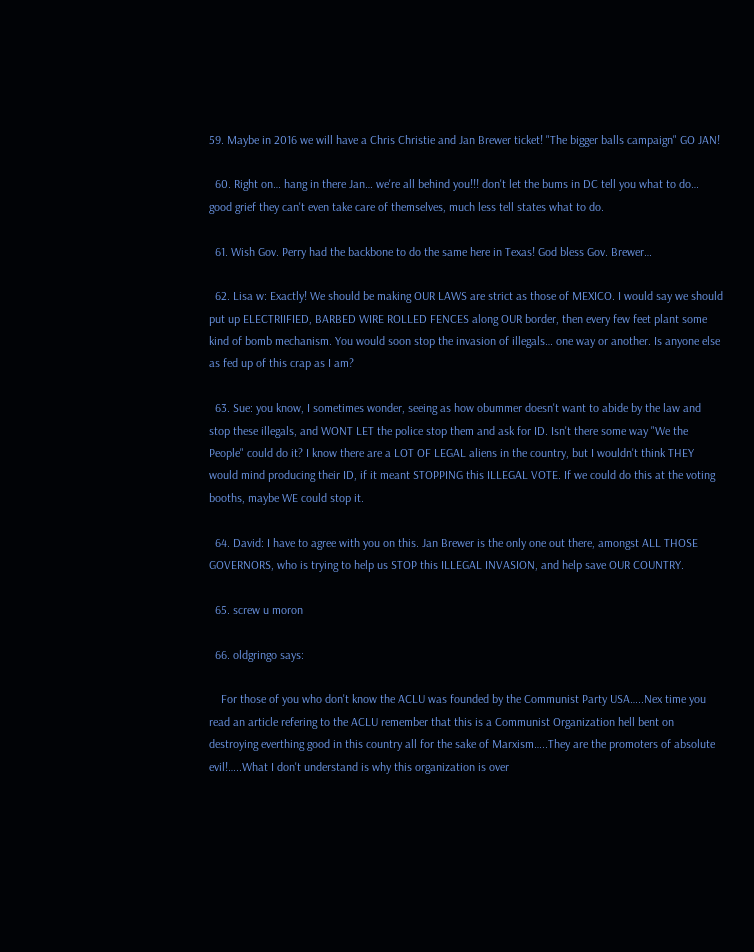59. Maybe in 2016 we will have a Chris Christie and Jan Brewer ticket! "The bigger balls campaign" GO JAN!

  60. Right on… hang in there Jan… we're all behind you!!! don't let the bums in DC tell you what to do… good grief they can't even take care of themselves, much less tell states what to do.

  61. Wish Gov. Perry had the backbone to do the same here in Texas! God bless Gov. Brewer…

  62. Lisa w: Exactly! We should be making OUR LAWS are strict as those of MEXICO. I would say we should put up ELECTRIIFIED, BARBED WIRE ROLLED FENCES along OUR border, then every few feet plant some kind of bomb mechanism. You would soon stop the invasion of illegals… one way or another. Is anyone else as fed up of this crap as I am?

  63. Sue: you know, I sometimes wonder, seeing as how obummer doesn't want to abide by the law and stop these illegals, and WONT LET the police stop them and ask for ID. Isn't there some way "We the People" could do it? I know there are a LOT OF LEGAL aliens in the country, but I wouldn't think THEY would mind producing their ID, if it meant STOPPING this ILLEGAL VOTE. If we could do this at the voting booths, maybe WE could stop it.

  64. David: I have to agree with you on this. Jan Brewer is the only one out there, amongst ALL THOSE GOVERNORS, who is trying to help us STOP this ILLEGAL INVASION, and help save OUR COUNTRY.

  65. screw u moron

  66. oldgringo says:

    For those of you who don't know the ACLU was founded by the Communist Party USA…..Nex time you read an article refering to the ACLU remember that this is a Communist Organization hell bent on destroying everthing good in this country all for the sake of Marxism…..They are the promoters of absolute evil!…..What I don't understand is why this organization is over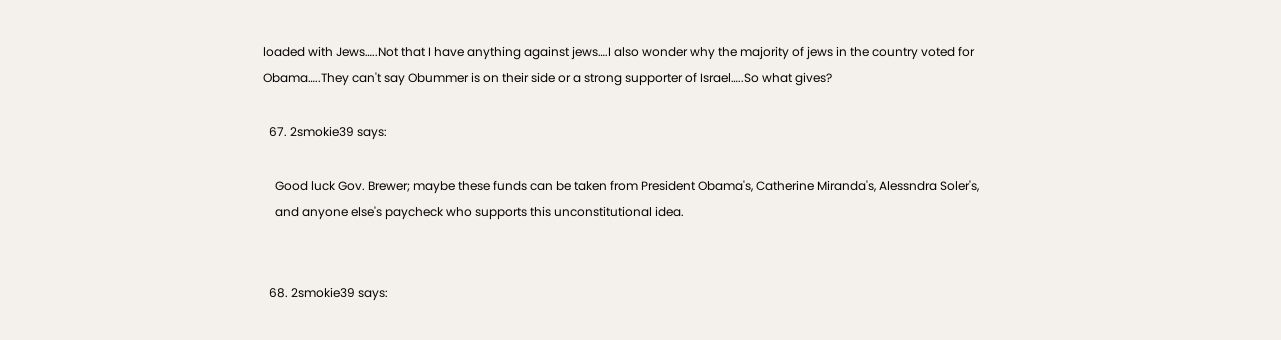loaded with Jews…..Not that I have anything against jews….I also wonder why the majority of jews in the country voted for Obama…..They can't say Obummer is on their side or a strong supporter of Israel…..So what gives?

  67. 2smokie39 says:

    Good luck Gov. Brewer; maybe these funds can be taken from President Obama's, Catherine Miranda's, Alessndra Soler's,
    and anyone else's paycheck who supports this unconstitutional idea.


  68. 2smokie39 says: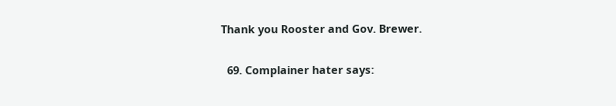Thank you Rooster and Gov. Brewer.

  69. Complainer hater says: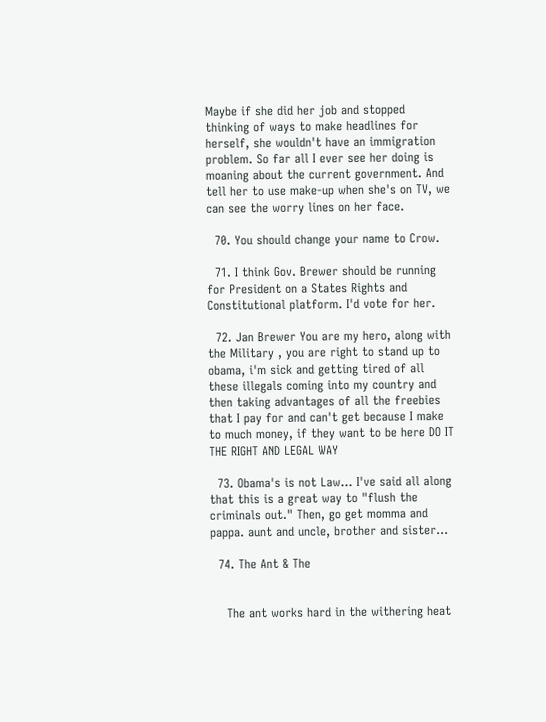Maybe if she did her job and stopped thinking of ways to make headlines for herself, she wouldn't have an immigration problem. So far all I ever see her doing is moaning about the current government. And tell her to use make-up when she's on TV, we can see the worry lines on her face.

  70. You should change your name to Crow.

  71. I think Gov. Brewer should be running for President on a States Rights and Constitutional platform. I'd vote for her.

  72. Jan Brewer You are my hero, along with the Military , you are right to stand up to obama, i'm sick and getting tired of all these illegals coming into my country and then taking advantages of all the freebies that I pay for and can't get because I make to much money, if they want to be here DO IT THE RIGHT AND LEGAL WAY

  73. Obama's is not Law… I've said all along that this is a great way to "flush the criminals out." Then, go get momma and pappa. aunt and uncle, brother and sister…

  74. The Ant & The


    The ant works hard in the withering heat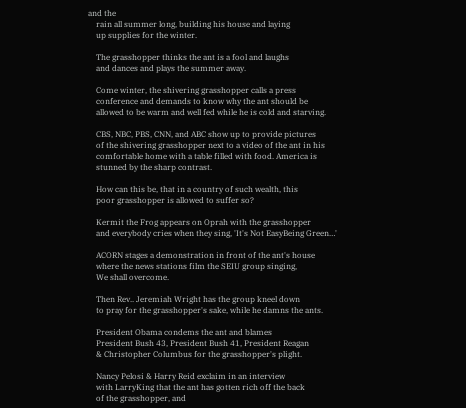and the
    rain all summer long, building his house and laying
    up supplies for the winter.

    The grasshopper thinks the ant is a fool and laughs
    and dances and plays the summer away.

    Come winter, the shivering grasshopper calls a press
    conference and demands to know why the ant should be
    allowed to be warm and well fed while he is cold and starving.

    CBS, NBC, PBS, CNN, and ABC show up to provide pictures
    of the shivering grasshopper next to a video of the ant in his
    comfortable home with a table filled with food. America is
    stunned by the sharp contrast.

    How can this be, that in a country of such wealth, this
    poor grasshopper is allowed to suffer so?

    Kermit the Frog appears on Oprah with the grasshopper
    and everybody cries when they sing, 'It's Not EasyBeing Green…'

    ACORN stages a demonstration in front of the ant's house
    where the news stations film the SEIU group singing,
    We shall overcome.

    Then Rev.. Jeremiah Wright has the group kneel down
    to pray for the grasshopper's sake, while he damns the ants.

    President Obama condems the ant and blames
    President Bush 43, President Bush 41, President Reagan
    & Christopher Columbus for the grasshopper's plight.

    Nancy Pelosi & Harry Reid exclaim in an interview
    with LarryKing that the ant has gotten rich off the back
    of the grasshopper, and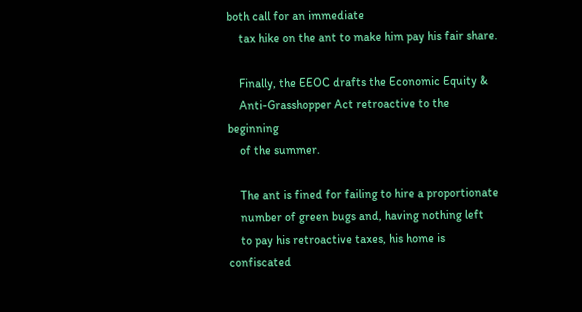both call for an immediate
    tax hike on the ant to make him pay his fair share.

    Finally, the EEOC drafts the Economic Equity &
    Anti-Grasshopper Act retroactive to the beginning
    of the summer.

    The ant is fined for failing to hire a proportionate
    number of green bugs and, having nothing left
    to pay his retroactive taxes, his home is confiscated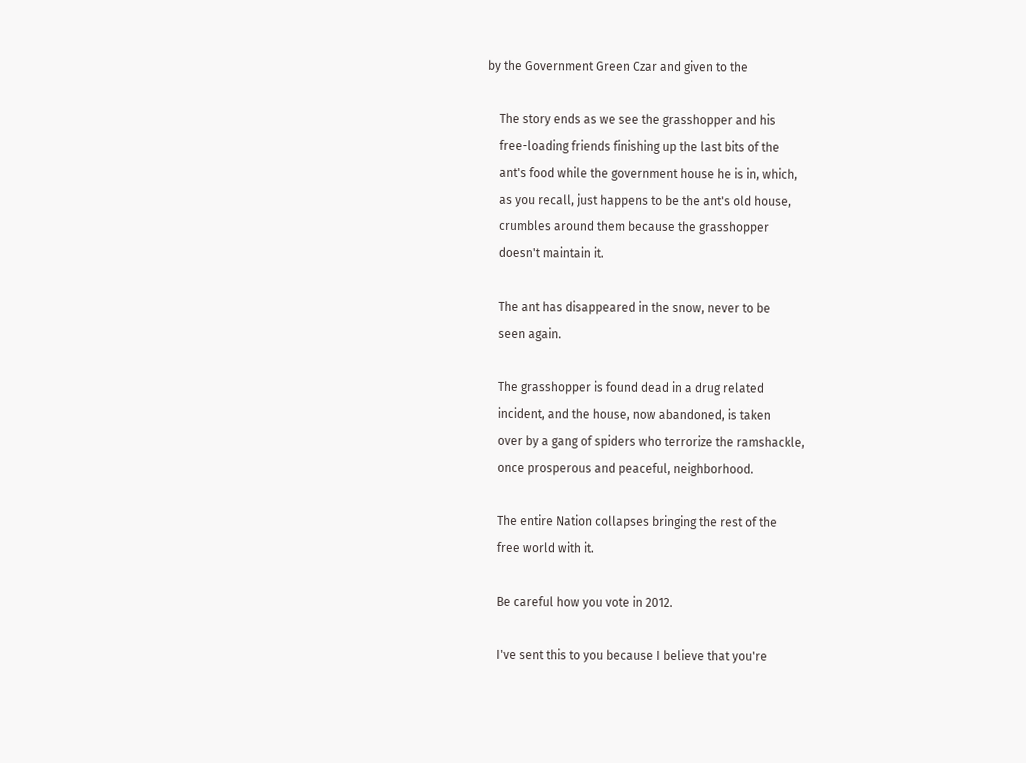by the Government Green Czar and given to the

    The story ends as we see the grasshopper and his
    free-loading friends finishing up the last bits of the
    ant's food while the government house he is in, which,
    as you recall, just happens to be the ant's old house,
    crumbles around them because the grasshopper
    doesn't maintain it.

    The ant has disappeared in the snow, never to be
    seen again.

    The grasshopper is found dead in a drug related
    incident, and the house, now abandoned, is taken
    over by a gang of spiders who terrorize the ramshackle,
    once prosperous and peaceful, neighborhood.

    The entire Nation collapses bringing the rest of the
    free world with it.

    Be careful how you vote in 2012.

    I've sent this to you because I believe that you're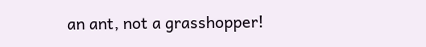an ant, not a grasshopper!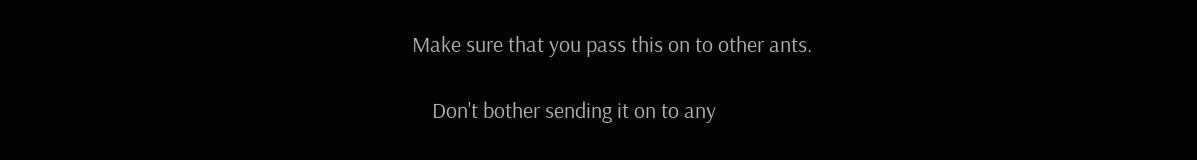Make sure that you pass this on to other ants.

    Don't bother sending it on to any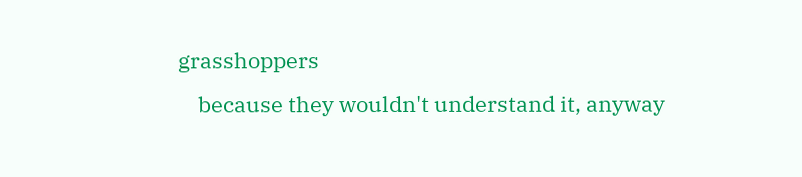grasshoppers
    because they wouldn't understand it, anyway